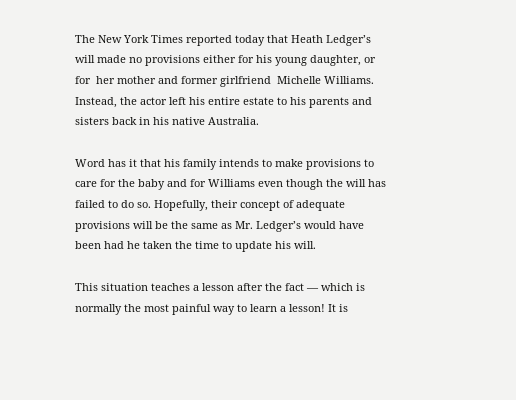The New York Times reported today that Heath Ledger’s will made no provisions either for his young daughter, or for  her mother and former girlfriend  Michelle Williams. Instead, the actor left his entire estate to his parents and sisters back in his native Australia.

Word has it that his family intends to make provisions to care for the baby and for Williams even though the will has failed to do so. Hopefully, their concept of adequate provisions will be the same as Mr. Ledger’s would have been had he taken the time to update his will.

This situation teaches a lesson after the fact — which is normally the most painful way to learn a lesson! It is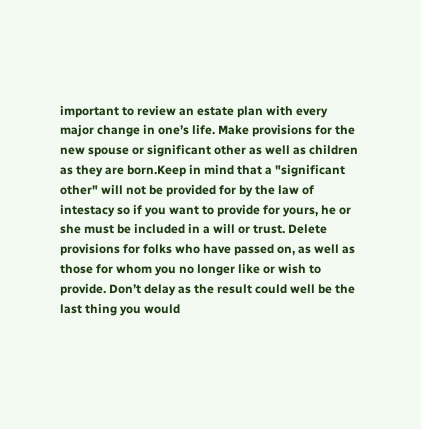important to review an estate plan with every major change in one’s life. Make provisions for the new spouse or significant other as well as children as they are born.Keep in mind that a "significant other" will not be provided for by the law of intestacy so if you want to provide for yours, he or she must be included in a will or trust. Delete provisions for folks who have passed on, as well as those for whom you no longer like or wish to provide. Don’t delay as the result could well be the last thing you would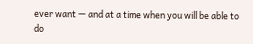ever want — and at a time when you will be able to do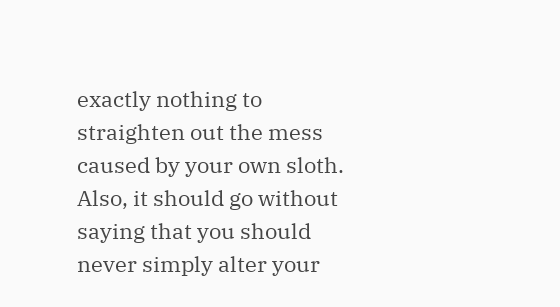exactly nothing to straighten out the mess caused by your own sloth. Also, it should go without saying that you should never simply alter your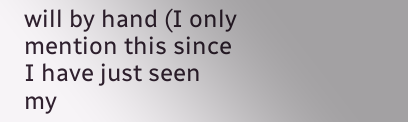will by hand (I only mention this since I have just seen my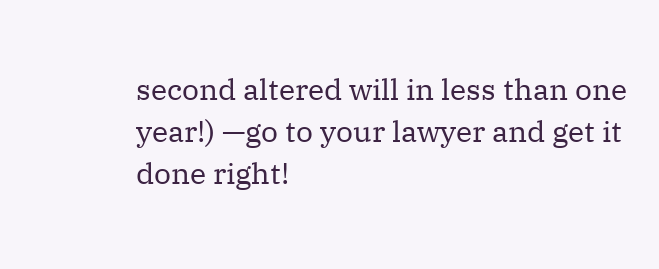second altered will in less than one year!) —go to your lawyer and get it done right!